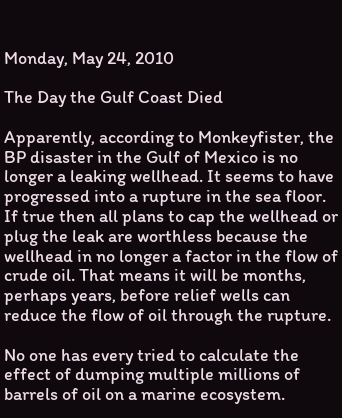Monday, May 24, 2010

The Day the Gulf Coast Died

Apparently, according to Monkeyfister, the BP disaster in the Gulf of Mexico is no longer a leaking wellhead. It seems to have progressed into a rupture in the sea floor. If true then all plans to cap the wellhead or plug the leak are worthless because the wellhead in no longer a factor in the flow of crude oil. That means it will be months, perhaps years, before relief wells can reduce the flow of oil through the rupture.

No one has every tried to calculate the effect of dumping multiple millions of barrels of oil on a marine ecosystem.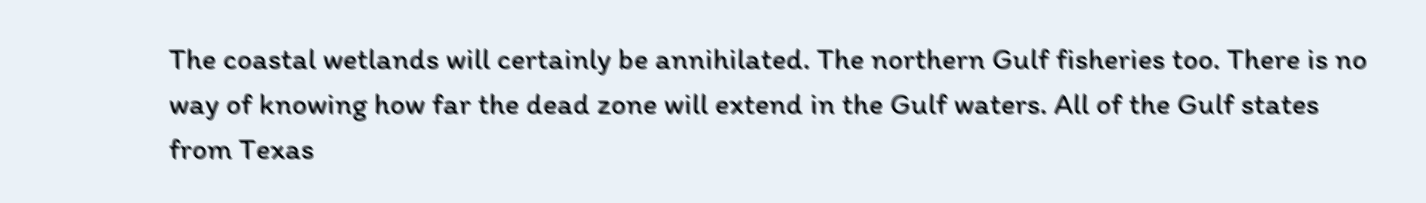The coastal wetlands will certainly be annihilated. The northern Gulf fisheries too. There is no way of knowing how far the dead zone will extend in the Gulf waters. All of the Gulf states from Texas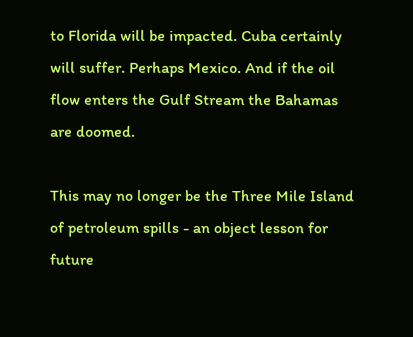to Florida will be impacted. Cuba certainly will suffer. Perhaps Mexico. And if the oil flow enters the Gulf Stream the Bahamas are doomed.

This may no longer be the Three Mile Island of petroleum spills - an object lesson for future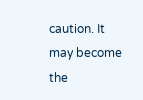caution. It may become the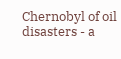Chernobyl of oil disasters - a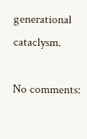generational cataclysm.

No comments: